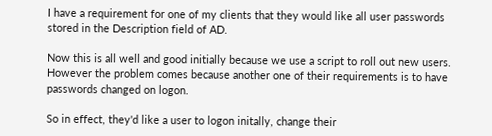I have a requirement for one of my clients that they would like all user passwords stored in the Description field of AD.

Now this is all well and good initially because we use a script to roll out new users. However the problem comes because another one of their requirements is to have passwords changed on logon.

So in effect, they'd like a user to logon initally, change their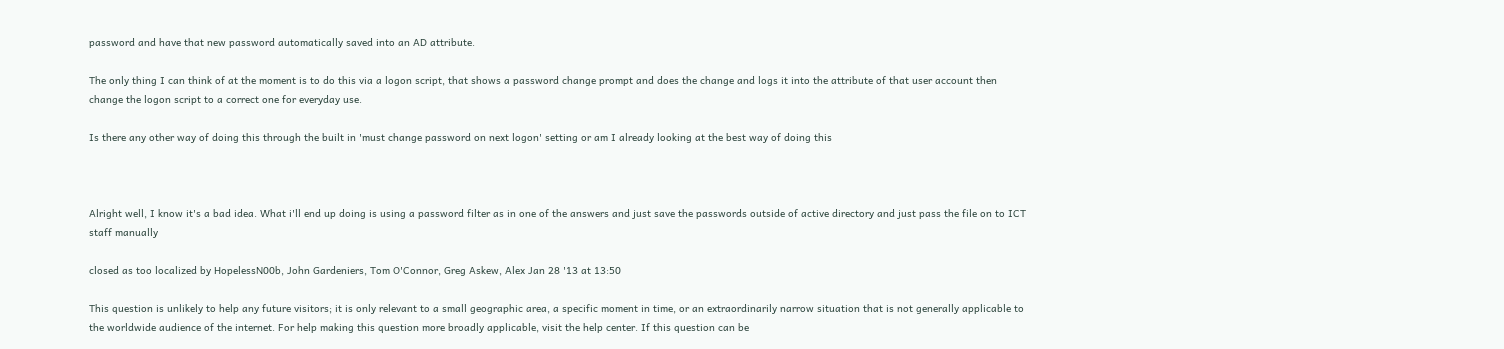password and have that new password automatically saved into an AD attribute.

The only thing I can think of at the moment is to do this via a logon script, that shows a password change prompt and does the change and logs it into the attribute of that user account then change the logon script to a correct one for everyday use.

Is there any other way of doing this through the built in 'must change password on next logon' setting or am I already looking at the best way of doing this



Alright well, I know it's a bad idea. What i'll end up doing is using a password filter as in one of the answers and just save the passwords outside of active directory and just pass the file on to ICT staff manually

closed as too localized by HopelessN00b, John Gardeniers, Tom O'Connor, Greg Askew, Alex Jan 28 '13 at 13:50

This question is unlikely to help any future visitors; it is only relevant to a small geographic area, a specific moment in time, or an extraordinarily narrow situation that is not generally applicable to the worldwide audience of the internet. For help making this question more broadly applicable, visit the help center. If this question can be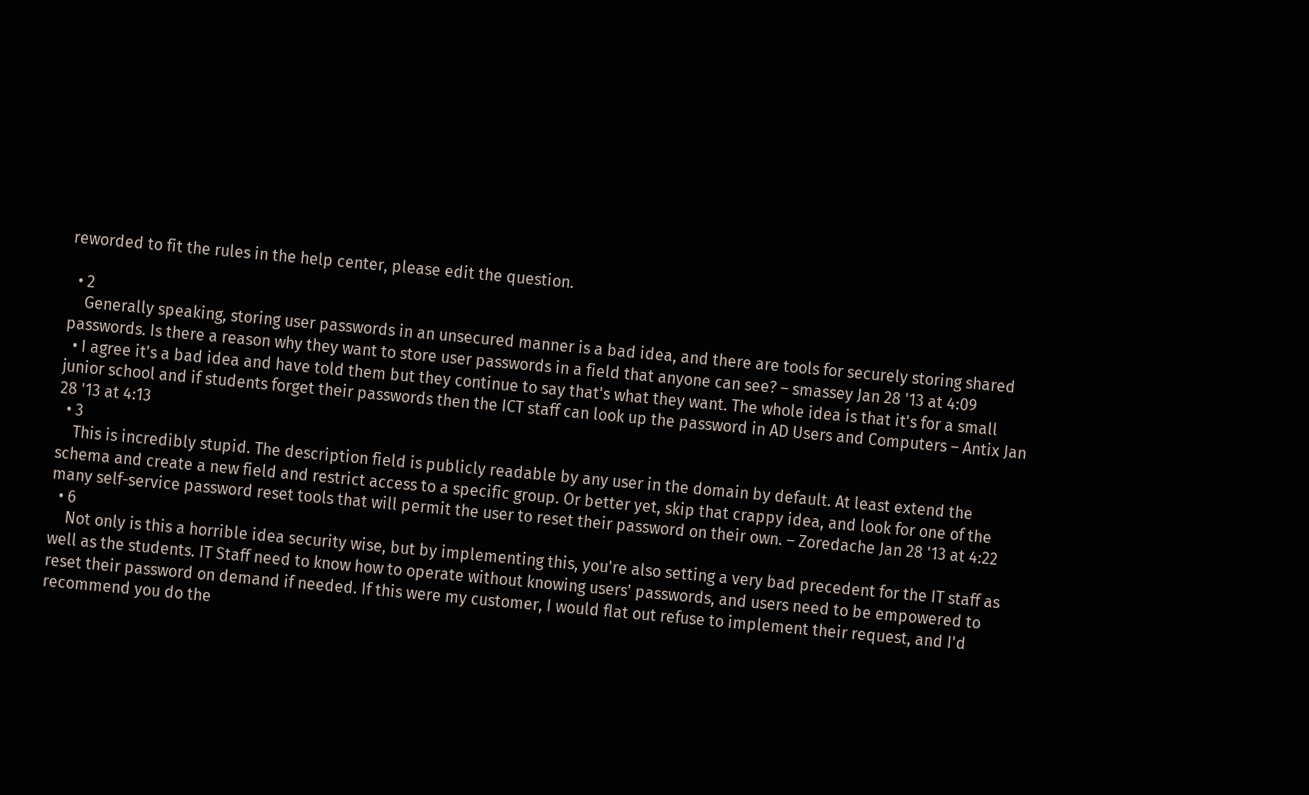reworded to fit the rules in the help center, please edit the question.

  • 2
    Generally speaking, storing user passwords in an unsecured manner is a bad idea, and there are tools for securely storing shared passwords. Is there a reason why they want to store user passwords in a field that anyone can see? – smassey Jan 28 '13 at 4:09
  • I agree it's a bad idea and have told them but they continue to say that's what they want. The whole idea is that it's for a small junior school and if students forget their passwords then the ICT staff can look up the password in AD Users and Computers – Antix Jan 28 '13 at 4:13
  • 3
    This is incredibly stupid. The description field is publicly readable by any user in the domain by default. At least extend the schema and create a new field and restrict access to a specific group. Or better yet, skip that crappy idea, and look for one of the many self-service password reset tools that will permit the user to reset their password on their own. – Zoredache Jan 28 '13 at 4:22
  • 6
    Not only is this a horrible idea security wise, but by implementing this, you're also setting a very bad precedent for the IT staff as well as the students. IT Staff need to know how to operate without knowing users' passwords, and users need to be empowered to reset their password on demand if needed. If this were my customer, I would flat out refuse to implement their request, and I'd recommend you do the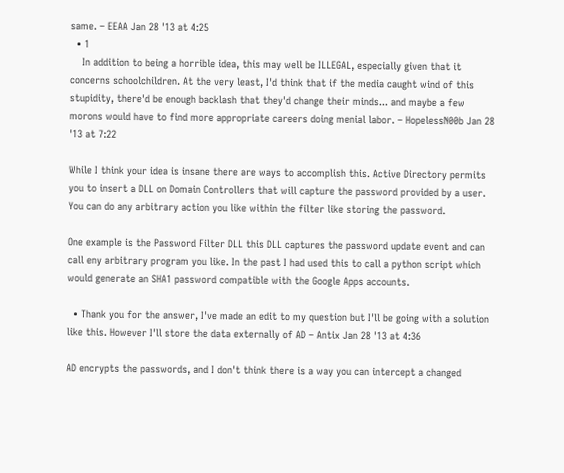same. – EEAA Jan 28 '13 at 4:25
  • 1
    In addition to being a horrible idea, this may well be ILLEGAL, especially given that it concerns schoolchildren. At the very least, I'd think that if the media caught wind of this stupidity, there'd be enough backlash that they'd change their minds... and maybe a few morons would have to find more appropriate careers doing menial labor. – HopelessN00b Jan 28 '13 at 7:22

While I think your idea is insane there are ways to accomplish this. Active Directory permits you to insert a DLL on Domain Controllers that will capture the password provided by a user. You can do any arbitrary action you like within the filter like storing the password.

One example is the Password Filter DLL this DLL captures the password update event and can call eny arbitrary program you like. In the past I had used this to call a python script which would generate an SHA1 password compatible with the Google Apps accounts.

  • Thank you for the answer, I've made an edit to my question but I'll be going with a solution like this. However I'll store the data externally of AD – Antix Jan 28 '13 at 4:36

AD encrypts the passwords, and I don't think there is a way you can intercept a changed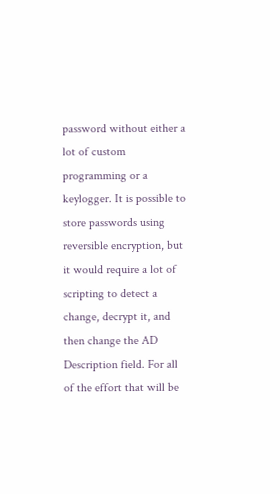password without either a lot of custom programming or a keylogger. It is possible to store passwords using reversible encryption, but it would require a lot of scripting to detect a change, decrypt it, and then change the AD Description field. For all of the effort that will be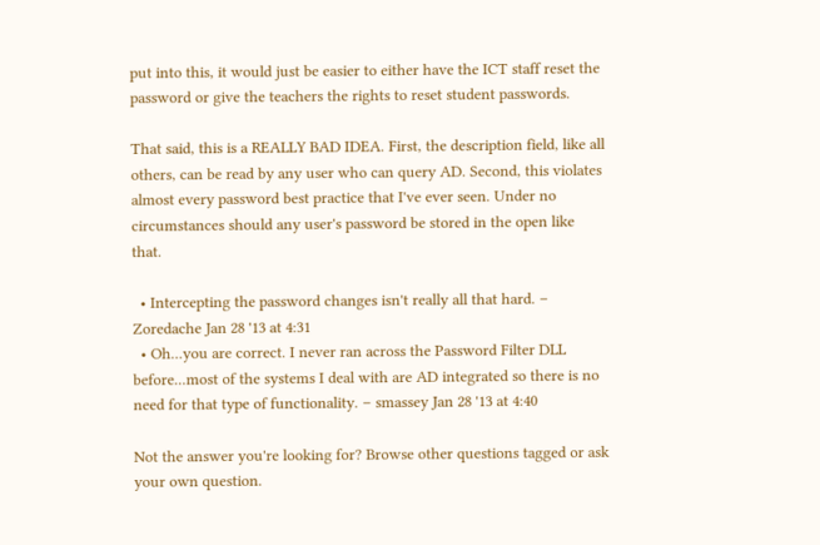put into this, it would just be easier to either have the ICT staff reset the password or give the teachers the rights to reset student passwords.

That said, this is a REALLY BAD IDEA. First, the description field, like all others, can be read by any user who can query AD. Second, this violates almost every password best practice that I've ever seen. Under no circumstances should any user's password be stored in the open like that.

  • Intercepting the password changes isn't really all that hard. – Zoredache Jan 28 '13 at 4:31
  • Oh...you are correct. I never ran across the Password Filter DLL before...most of the systems I deal with are AD integrated so there is no need for that type of functionality. – smassey Jan 28 '13 at 4:40

Not the answer you're looking for? Browse other questions tagged or ask your own question.